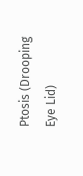Ptosis (Drooping Eye Lid)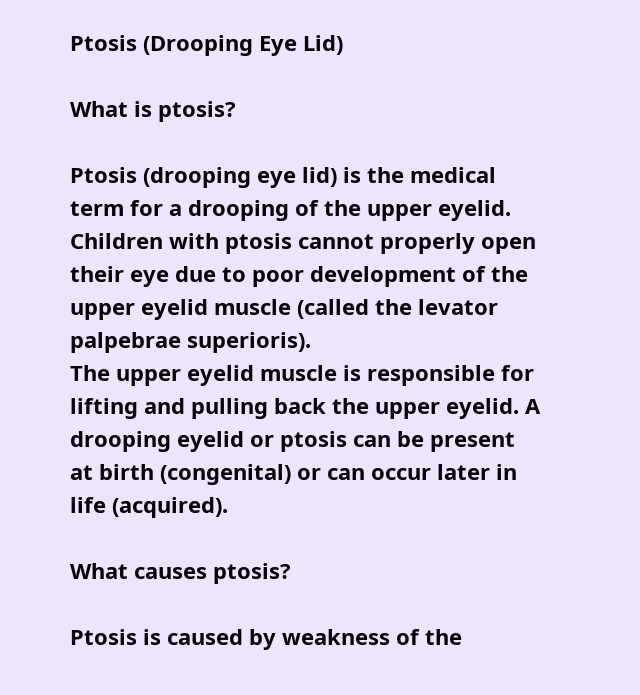Ptosis (Drooping Eye Lid)

What is ptosis?

Ptosis (drooping eye lid) is the medical term for a drooping of the upper eyelid. Children with ptosis cannot properly open their eye due to poor development of the upper eyelid muscle (called the levator palpebrae superioris).
The upper eyelid muscle is responsible for lifting and pulling back the upper eyelid. A drooping eyelid or ptosis can be present at birth (congenital) or can occur later in life (acquired).

What causes ptosis?

Ptosis is caused by weakness of the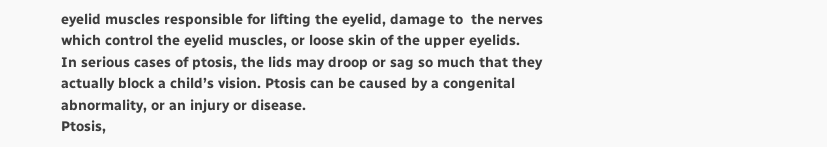eyelid muscles responsible for lifting the eyelid, damage to  the nerves which control the eyelid muscles, or loose skin of the upper eyelids.
In serious cases of ptosis, the lids may droop or sag so much that they actually block a child’s vision. Ptosis can be caused by a congenital abnormality, or an injury or disease.
Ptosis,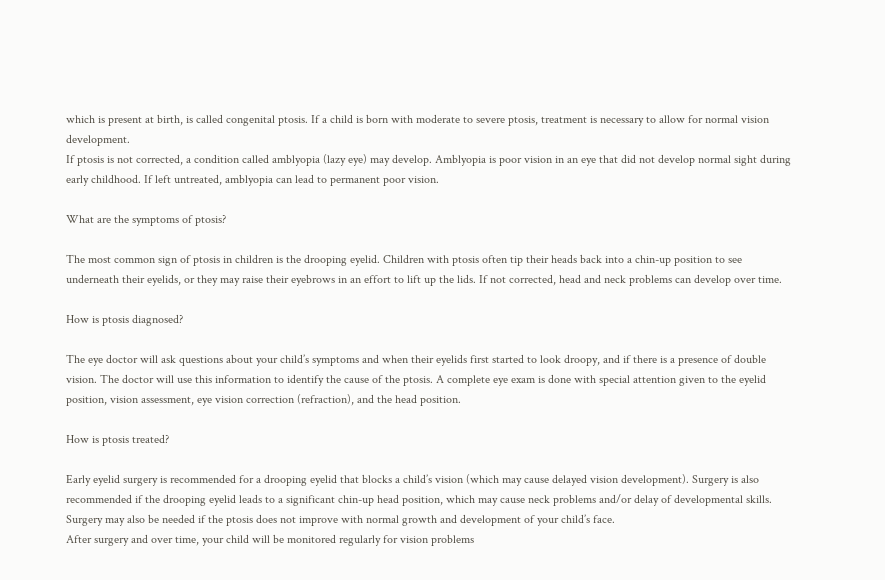which is present at birth, is called congenital ptosis. If a child is born with moderate to severe ptosis, treatment is necessary to allow for normal vision development.
If ptosis is not corrected, a condition called amblyopia (lazy eye) may develop. Amblyopia is poor vision in an eye that did not develop normal sight during early childhood. If left untreated, amblyopia can lead to permanent poor vision.

What are the symptoms of ptosis?

The most common sign of ptosis in children is the drooping eyelid. Children with ptosis often tip their heads back into a chin-up position to see underneath their eyelids, or they may raise their eyebrows in an effort to lift up the lids. If not corrected, head and neck problems can develop over time.

How is ptosis diagnosed?

The eye doctor will ask questions about your child’s symptoms and when their eyelids first started to look droopy, and if there is a presence of double vision. The doctor will use this information to identify the cause of the ptosis. A complete eye exam is done with special attention given to the eyelid position, vision assessment, eye vision correction (refraction), and the head position.

How is ptosis treated?

Early eyelid surgery is recommended for a drooping eyelid that blocks a child’s vision (which may cause delayed vision development). Surgery is also recommended if the drooping eyelid leads to a significant chin-up head position, which may cause neck problems and/or delay of developmental skills. Surgery may also be needed if the ptosis does not improve with normal growth and development of your child’s face.
After surgery and over time, your child will be monitored regularly for vision problems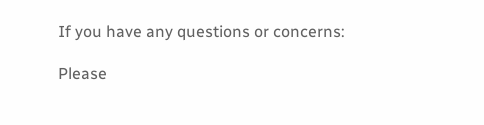If you have any questions or concerns:

Please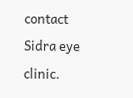contact Sidra eye clinic.